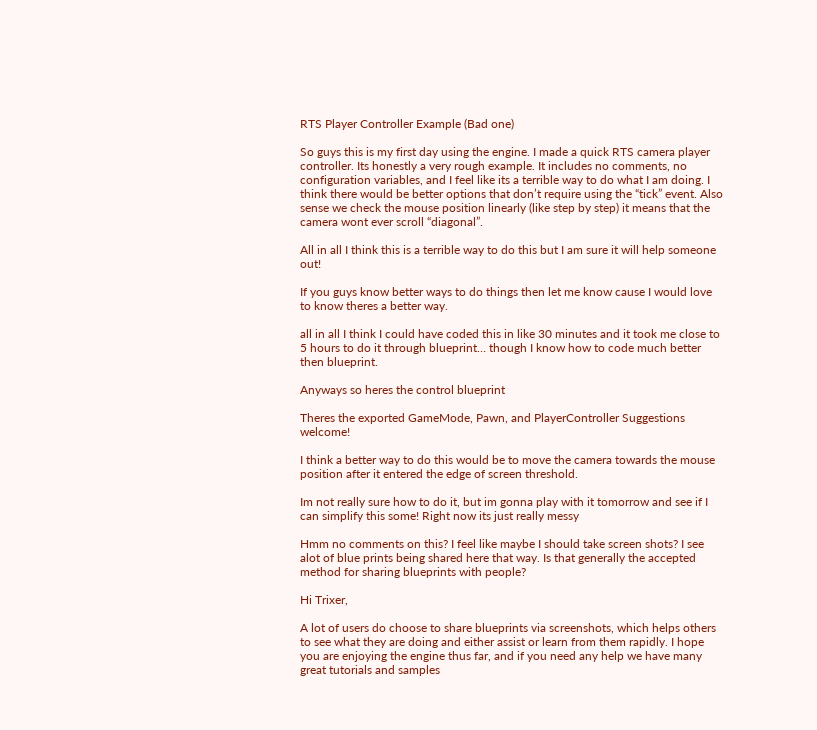RTS Player Controller Example (Bad one)

So guys this is my first day using the engine. I made a quick RTS camera player controller. Its honestly a very rough example. It includes no comments, no configuration variables, and I feel like its a terrible way to do what I am doing. I think there would be better options that don’t require using the “tick” event. Also sense we check the mouse position linearly (like step by step) it means that the camera wont ever scroll “diagonal”.

All in all I think this is a terrible way to do this but I am sure it will help someone out!

If you guys know better ways to do things then let me know cause I would love to know theres a better way.

all in all I think I could have coded this in like 30 minutes and it took me close to 5 hours to do it through blueprint… though I know how to code much better then blueprint.

Anyways so heres the control blueprint

Theres the exported GameMode, Pawn, and PlayerController Suggestions welcome!

I think a better way to do this would be to move the camera towards the mouse position after it entered the edge of screen threshold.

Im not really sure how to do it, but im gonna play with it tomorrow and see if I can simplify this some! Right now its just really messy

Hmm no comments on this? I feel like maybe I should take screen shots? I see alot of blue prints being shared here that way. Is that generally the accepted method for sharing blueprints with people?

Hi Trixer,

A lot of users do choose to share blueprints via screenshots, which helps others to see what they are doing and either assist or learn from them rapidly. I hope you are enjoying the engine thus far, and if you need any help we have many great tutorials and samples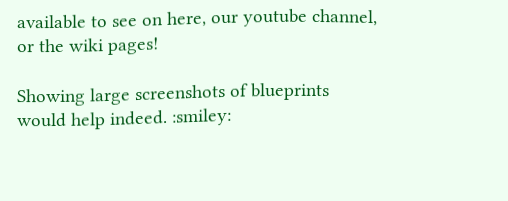available to see on here, our youtube channel, or the wiki pages!

Showing large screenshots of blueprints would help indeed. :smiley: